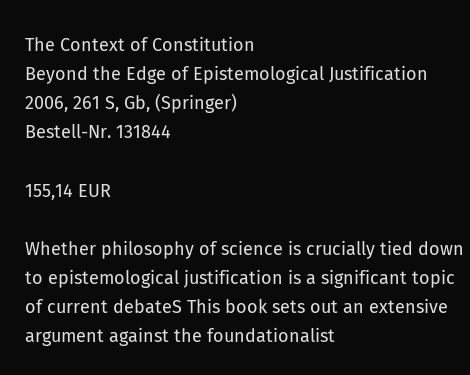The Context of Constitution
Beyond the Edge of Epistemological Justification
2006, 261 S, Gb, (Springer)
Bestell-Nr. 131844

155,14 EUR

Whether philosophy of science is crucially tied down to epistemological justification is a significant topic of current debateS This book sets out an extensive argument against the foundationalist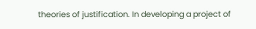theories of justification. In developing a project of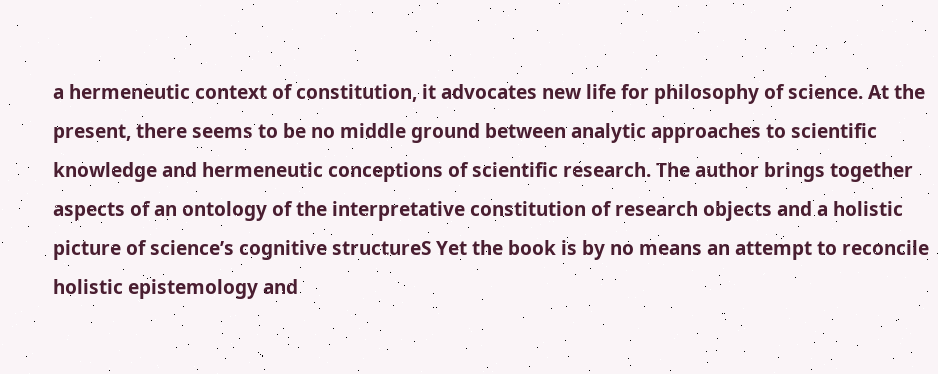a hermeneutic context of constitution, it advocates new life for philosophy of science. At the present, there seems to be no middle ground between analytic approaches to scientific knowledge and hermeneutic conceptions of scientific research. The author brings together aspects of an ontology of the interpretative constitution of research objects and a holistic picture of science’s cognitive structureS Yet the book is by no means an attempt to reconcile holistic epistemology and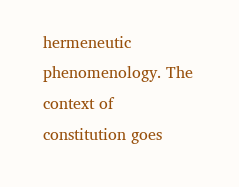hermeneutic phenomenology. The context of constitution goes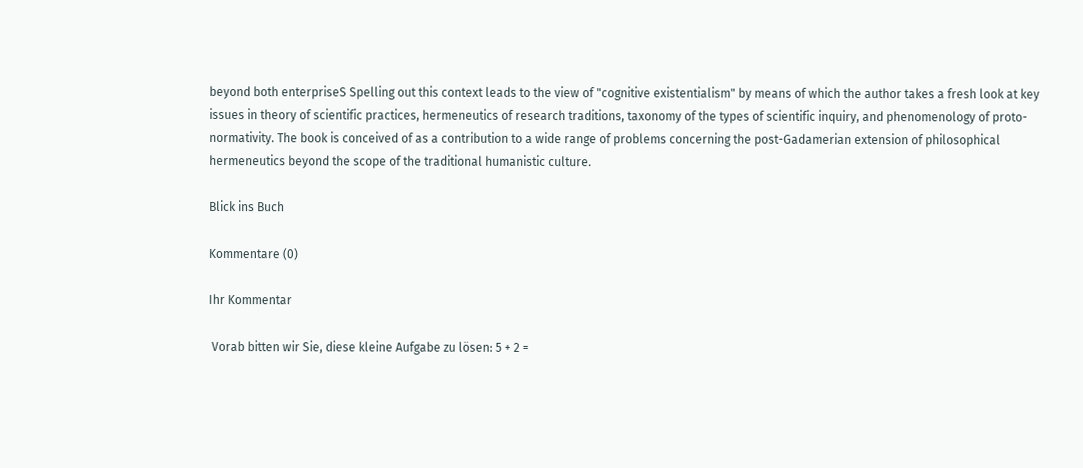beyond both enterpriseS Spelling out this context leads to the view of "cognitive existentialism" by means of which the author takes a fresh look at key issues in theory of scientific practices, hermeneutics of research traditions, taxonomy of the types of scientific inquiry, and phenomenology of proto-normativity. The book is conceived of as a contribution to a wide range of problems concerning the post-Gadamerian extension of philosophical hermeneutics beyond the scope of the traditional humanistic culture.

Blick ins Buch

Kommentare (0)

Ihr Kommentar

 Vorab bitten wir Sie, diese kleine Aufgabe zu lösen: 5 + 2 =